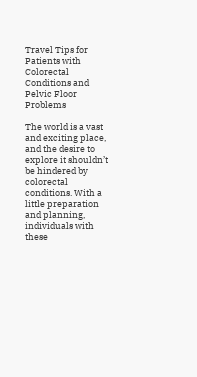Travel Tips for Patients with Colorectal Conditions and Pelvic Floor Problems

The world is a vast and exciting place, and the desire to explore it shouldn’t be hindered by colorectal conditions. With a little preparation and planning, individuals with these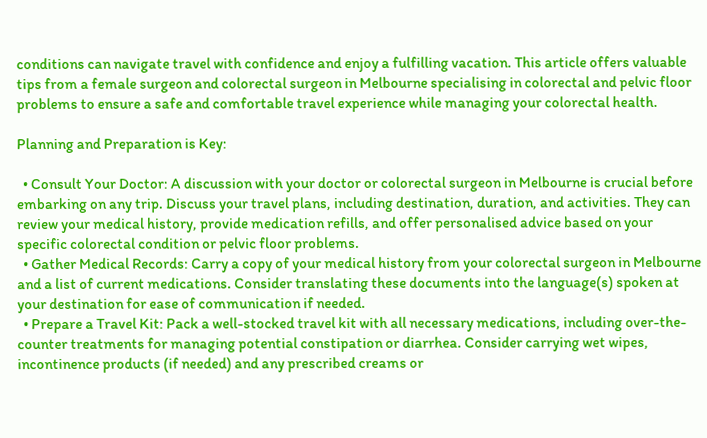conditions can navigate travel with confidence and enjoy a fulfilling vacation. This article offers valuable tips from a female surgeon and colorectal surgeon in Melbourne specialising in colorectal and pelvic floor problems to ensure a safe and comfortable travel experience while managing your colorectal health.

Planning and Preparation is Key:

  • Consult Your Doctor: A discussion with your doctor or colorectal surgeon in Melbourne is crucial before embarking on any trip. Discuss your travel plans, including destination, duration, and activities. They can review your medical history, provide medication refills, and offer personalised advice based on your specific colorectal condition or pelvic floor problems.
  • Gather Medical Records: Carry a copy of your medical history from your colorectal surgeon in Melbourne and a list of current medications. Consider translating these documents into the language(s) spoken at your destination for ease of communication if needed.
  • Prepare a Travel Kit: Pack a well-stocked travel kit with all necessary medications, including over-the-counter treatments for managing potential constipation or diarrhea. Consider carrying wet wipes, incontinence products (if needed) and any prescribed creams or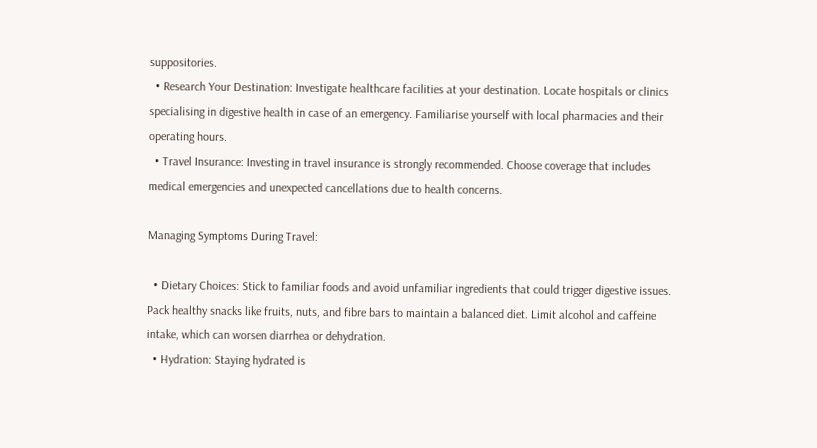suppositories.
  • Research Your Destination: Investigate healthcare facilities at your destination. Locate hospitals or clinics specialising in digestive health in case of an emergency. Familiarise yourself with local pharmacies and their operating hours.
  • Travel Insurance: Investing in travel insurance is strongly recommended. Choose coverage that includes medical emergencies and unexpected cancellations due to health concerns.

Managing Symptoms During Travel:

  • Dietary Choices: Stick to familiar foods and avoid unfamiliar ingredients that could trigger digestive issues. Pack healthy snacks like fruits, nuts, and fibre bars to maintain a balanced diet. Limit alcohol and caffeine intake, which can worsen diarrhea or dehydration.
  • Hydration: Staying hydrated is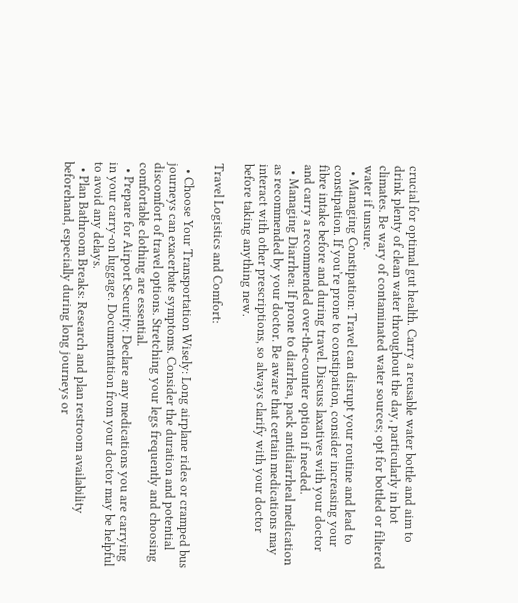crucial for optimal gut health. Carry a reusable water bottle and aim to drink plenty of clean water throughout the day, particularly in hot climates. Be wary of contaminated water sources; opt for bottled or filtered water if unsure.
  • Managing Constipation: Travel can disrupt your routine and lead to constipation. If you’re prone to constipation, consider increasing your fibre intake before and during travel. Discuss laxatives with your doctor and carry a recommended over-the-counter option if needed.
  • Managing Diarrhea: If prone to diarrhea, pack antidiarrheal medication as recommended by your doctor. Be aware that certain medications may interact with other prescriptions, so always clarify with your doctor before taking anything new.

Travel Logistics and Comfort:

  • Choose Your Transportation Wisely: Long airplane rides or cramped bus journeys can exacerbate symptoms. Consider the duration and potential discomfort of travel options. Stretching your legs frequently and choosing comfortable clothing are essential.
  • Prepare for Airport Security: Declare any medications you are carrying in your carry-on luggage. Documentation from your doctor may be helpful to avoid any delays.
  • Plan Bathroom Breaks: Research and plan restroom availability beforehand, especially during long journeys or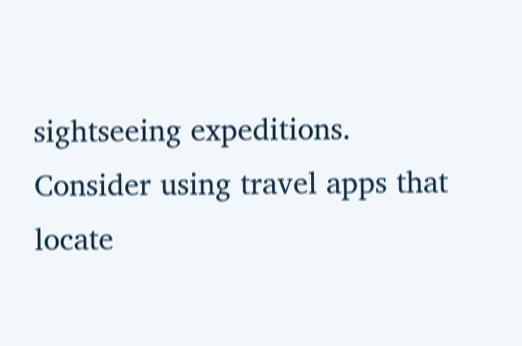sightseeing expeditions. Consider using travel apps that locate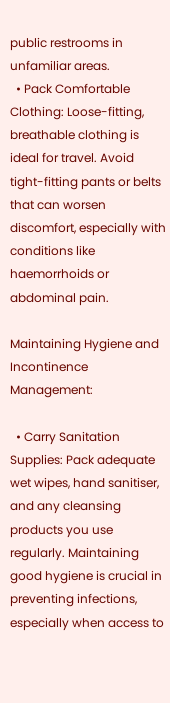public restrooms in unfamiliar areas.
  • Pack Comfortable Clothing: Loose-fitting, breathable clothing is ideal for travel. Avoid tight-fitting pants or belts that can worsen discomfort, especially with conditions like haemorrhoids or abdominal pain.

Maintaining Hygiene and Incontinence Management:

  • Carry Sanitation Supplies: Pack adequate wet wipes, hand sanitiser, and any cleansing products you use regularly. Maintaining good hygiene is crucial in preventing infections, especially when access to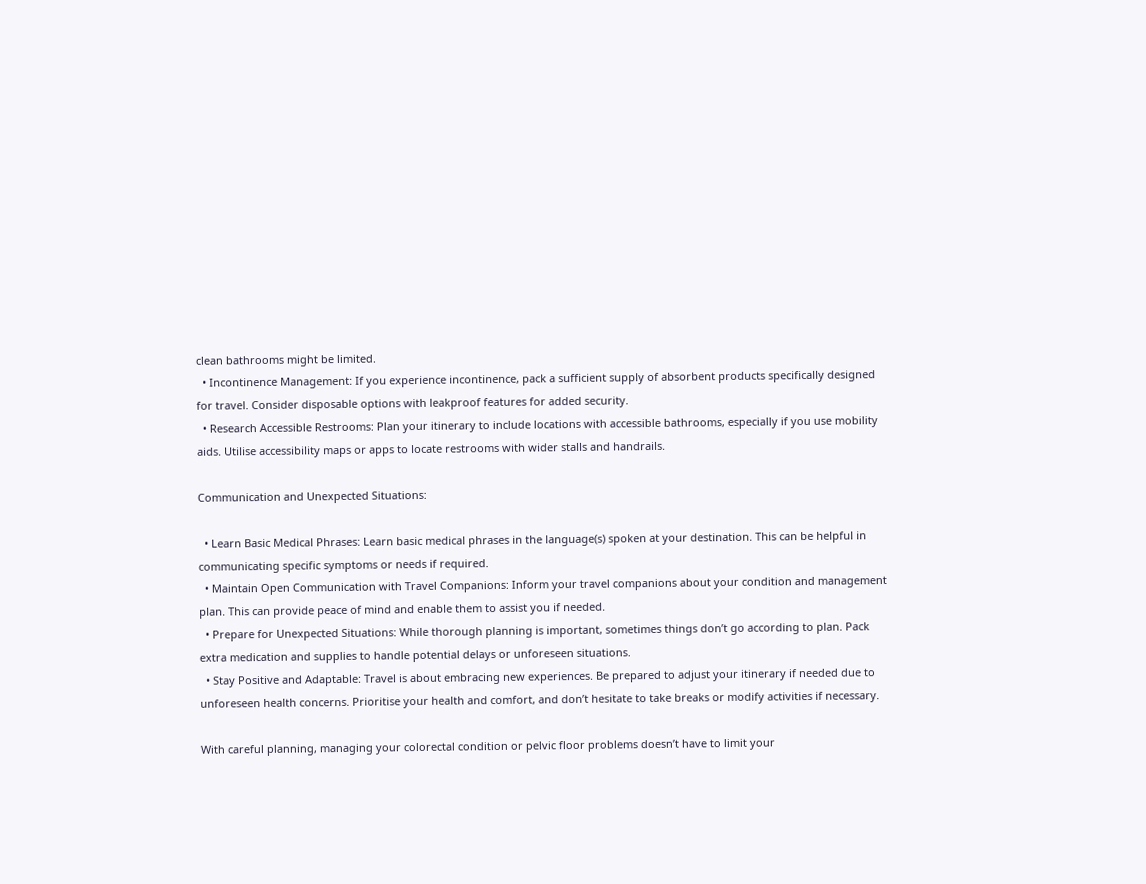clean bathrooms might be limited.
  • Incontinence Management: If you experience incontinence, pack a sufficient supply of absorbent products specifically designed for travel. Consider disposable options with leakproof features for added security.
  • Research Accessible Restrooms: Plan your itinerary to include locations with accessible bathrooms, especially if you use mobility aids. Utilise accessibility maps or apps to locate restrooms with wider stalls and handrails.

Communication and Unexpected Situations:

  • Learn Basic Medical Phrases: Learn basic medical phrases in the language(s) spoken at your destination. This can be helpful in communicating specific symptoms or needs if required.
  • Maintain Open Communication with Travel Companions: Inform your travel companions about your condition and management plan. This can provide peace of mind and enable them to assist you if needed.
  • Prepare for Unexpected Situations: While thorough planning is important, sometimes things don’t go according to plan. Pack extra medication and supplies to handle potential delays or unforeseen situations.
  • Stay Positive and Adaptable: Travel is about embracing new experiences. Be prepared to adjust your itinerary if needed due to unforeseen health concerns. Prioritise your health and comfort, and don’t hesitate to take breaks or modify activities if necessary.

With careful planning, managing your colorectal condition or pelvic floor problems doesn’t have to limit your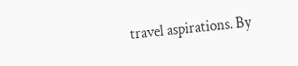travel aspirations. By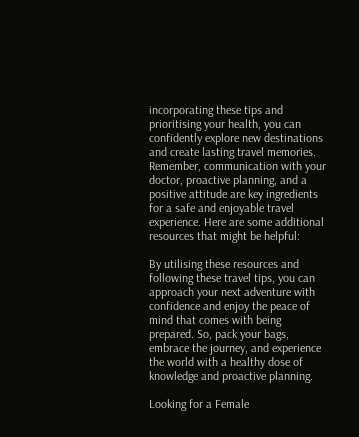incorporating these tips and prioritising your health, you can confidently explore new destinations and create lasting travel memories. Remember, communication with your doctor, proactive planning, and a positive attitude are key ingredients for a safe and enjoyable travel experience. Here are some additional resources that might be helpful:

By utilising these resources and following these travel tips, you can approach your next adventure with confidence and enjoy the peace of mind that comes with being prepared. So, pack your bags, embrace the journey, and experience the world with a healthy dose of knowledge and proactive planning.

Looking for a Female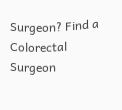Surgeon? Find a Colorectal Surgeon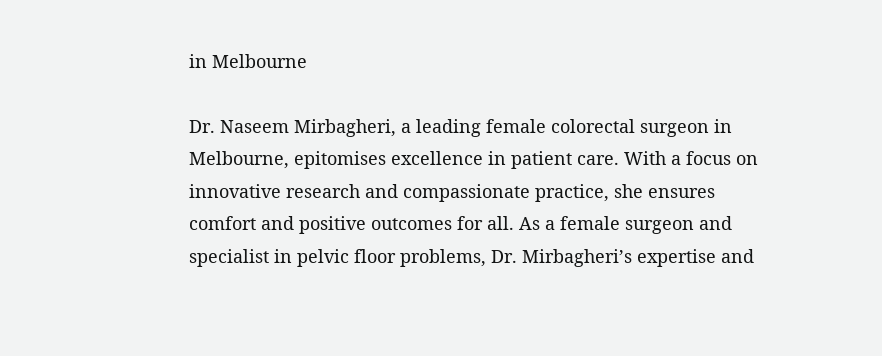in Melbourne

Dr. Naseem Mirbagheri, a leading female colorectal surgeon in Melbourne, epitomises excellence in patient care. With a focus on innovative research and compassionate practice, she ensures comfort and positive outcomes for all. As a female surgeon and specialist in pelvic floor problems, Dr. Mirbagheri’s expertise and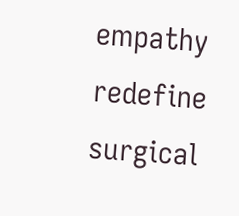empathy redefine surgical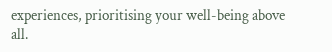experiences, prioritising your well-being above all.